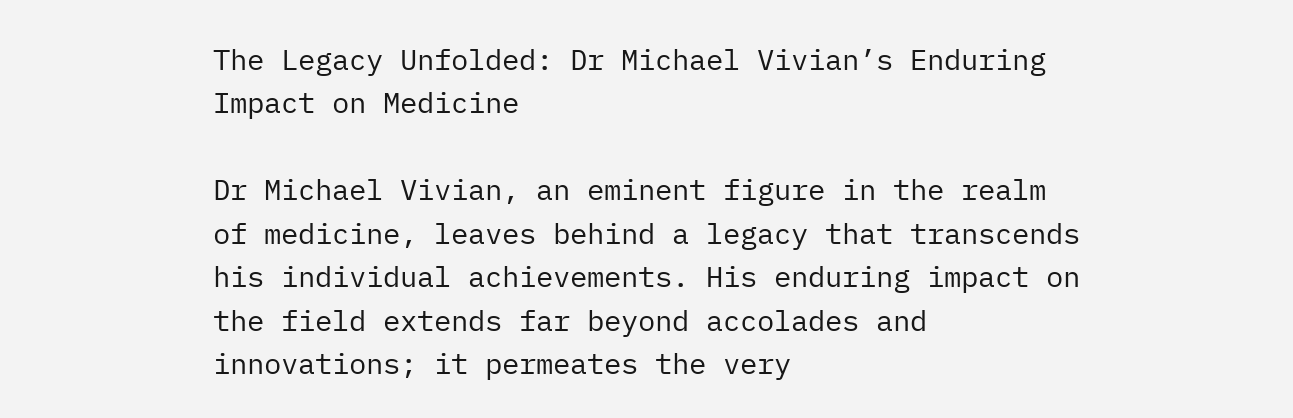The Legacy Unfolded: Dr Michael Vivian’s Enduring Impact on Medicine

Dr Michael Vivian, an eminent figure in the realm of medicine, leaves behind a legacy that transcends his individual achievements. His enduring impact on the field extends far beyond accolades and innovations; it permeates the very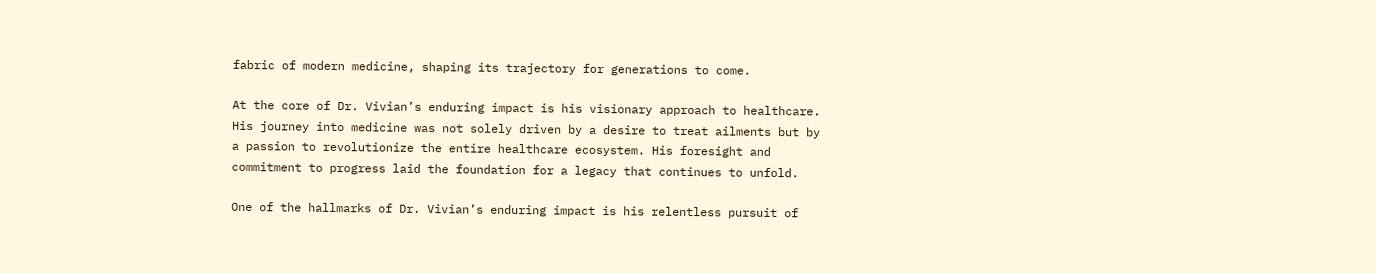fabric of modern medicine, shaping its trajectory for generations to come.

At the core of Dr. Vivian’s enduring impact is his visionary approach to healthcare. His journey into medicine was not solely driven by a desire to treat ailments but by a passion to revolutionize the entire healthcare ecosystem. His foresight and commitment to progress laid the foundation for a legacy that continues to unfold.

One of the hallmarks of Dr. Vivian’s enduring impact is his relentless pursuit of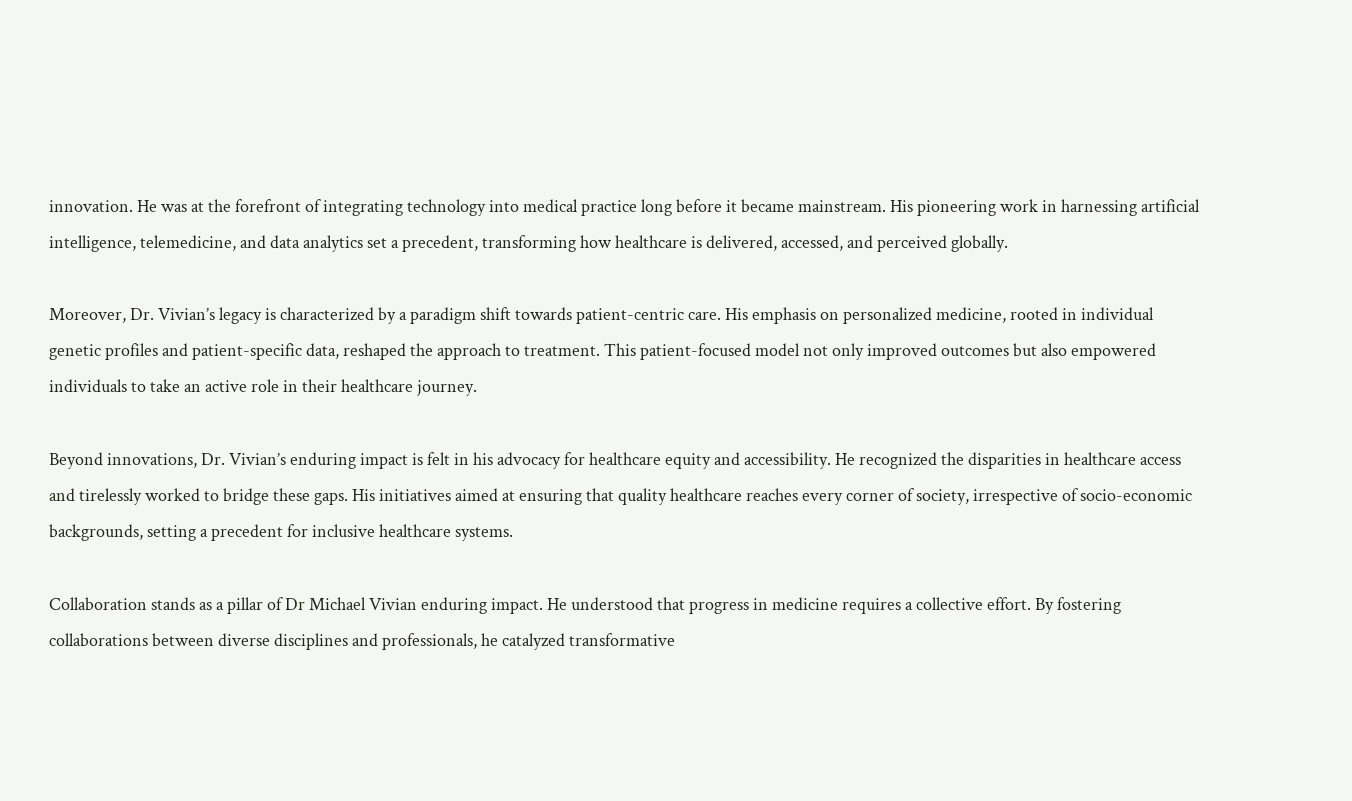innovation. He was at the forefront of integrating technology into medical practice long before it became mainstream. His pioneering work in harnessing artificial intelligence, telemedicine, and data analytics set a precedent, transforming how healthcare is delivered, accessed, and perceived globally.

Moreover, Dr. Vivian’s legacy is characterized by a paradigm shift towards patient-centric care. His emphasis on personalized medicine, rooted in individual genetic profiles and patient-specific data, reshaped the approach to treatment. This patient-focused model not only improved outcomes but also empowered individuals to take an active role in their healthcare journey.

Beyond innovations, Dr. Vivian’s enduring impact is felt in his advocacy for healthcare equity and accessibility. He recognized the disparities in healthcare access and tirelessly worked to bridge these gaps. His initiatives aimed at ensuring that quality healthcare reaches every corner of society, irrespective of socio-economic backgrounds, setting a precedent for inclusive healthcare systems.

Collaboration stands as a pillar of Dr Michael Vivian enduring impact. He understood that progress in medicine requires a collective effort. By fostering collaborations between diverse disciplines and professionals, he catalyzed transformative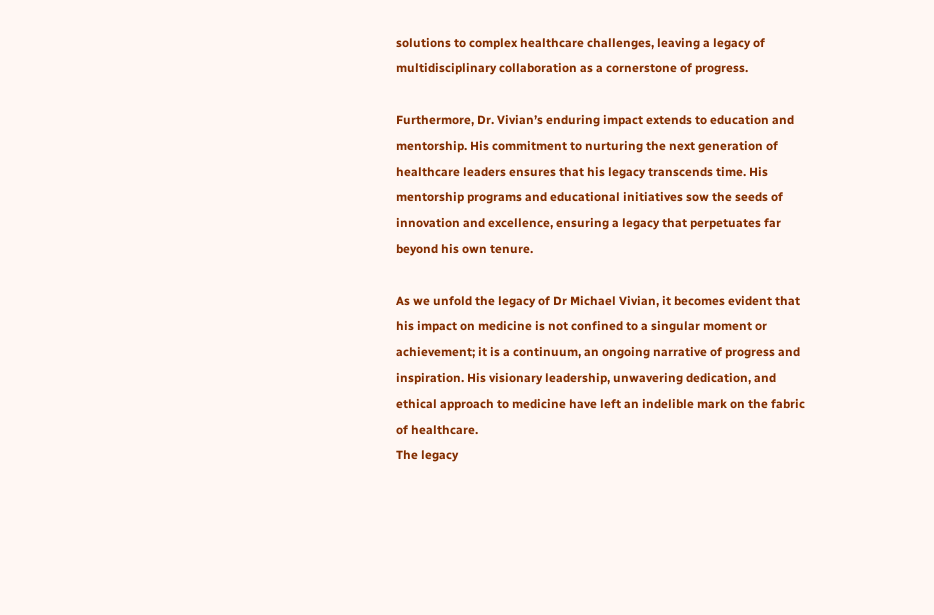solutions to complex healthcare challenges, leaving a legacy of multidisciplinary collaboration as a cornerstone of progress.

Furthermore, Dr. Vivian’s enduring impact extends to education and mentorship. His commitment to nurturing the next generation of healthcare leaders ensures that his legacy transcends time. His mentorship programs and educational initiatives sow the seeds of innovation and excellence, ensuring a legacy that perpetuates far beyond his own tenure.

As we unfold the legacy of Dr Michael Vivian, it becomes evident that his impact on medicine is not confined to a singular moment or achievement; it is a continuum, an ongoing narrative of progress and inspiration. His visionary leadership, unwavering dedication, and ethical approach to medicine have left an indelible mark on the fabric of healthcare.
The legacy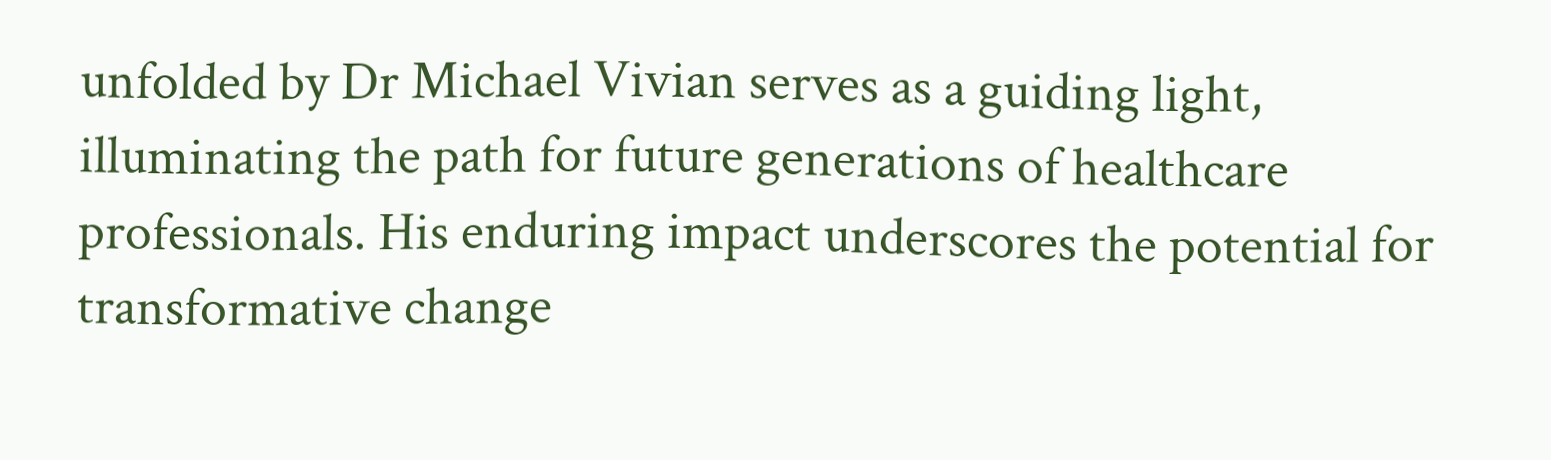unfolded by Dr Michael Vivian serves as a guiding light, illuminating the path for future generations of healthcare professionals. His enduring impact underscores the potential for transformative change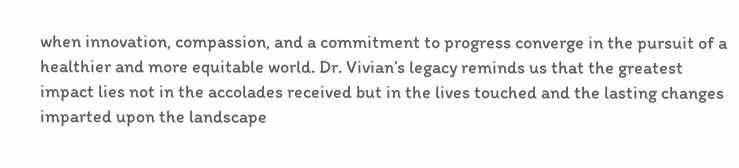when innovation, compassion, and a commitment to progress converge in the pursuit of a healthier and more equitable world. Dr. Vivian’s legacy reminds us that the greatest impact lies not in the accolades received but in the lives touched and the lasting changes imparted upon the landscape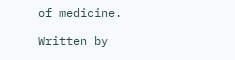of medicine.

Written by